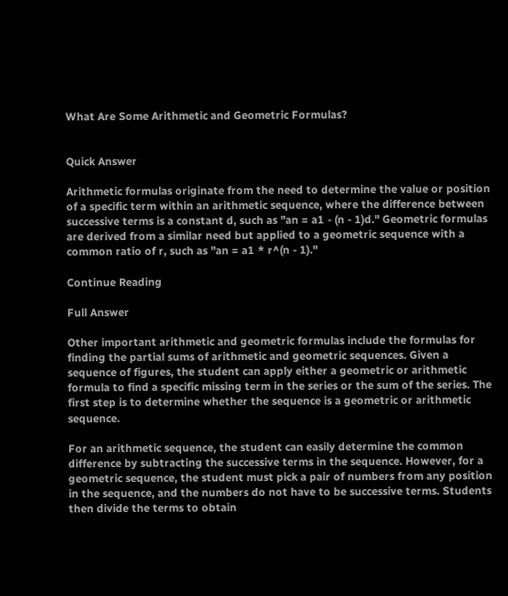What Are Some Arithmetic and Geometric Formulas?


Quick Answer

Arithmetic formulas originate from the need to determine the value or position of a specific term within an arithmetic sequence, where the difference between successive terms is a constant d, such as "an = a1 - (n - 1)d." Geometric formulas are derived from a similar need but applied to a geometric sequence with a common ratio of r, such as "an = a1 * r^(n - 1)."

Continue Reading

Full Answer

Other important arithmetic and geometric formulas include the formulas for finding the partial sums of arithmetic and geometric sequences. Given a sequence of figures, the student can apply either a geometric or arithmetic formula to find a specific missing term in the series or the sum of the series. The first step is to determine whether the sequence is a geometric or arithmetic sequence.

For an arithmetic sequence, the student can easily determine the common difference by subtracting the successive terms in the sequence. However, for a geometric sequence, the student must pick a pair of numbers from any position in the sequence, and the numbers do not have to be successive terms. Students then divide the terms to obtain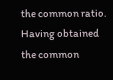the common ratio. Having obtained the common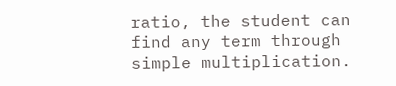ratio, the student can find any term through simple multiplication.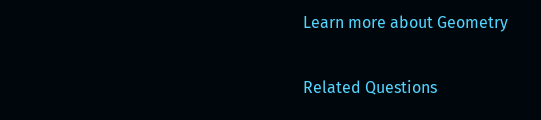Learn more about Geometry

Related Questions